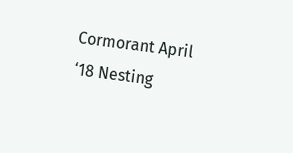Cormorant April ‘18 Nesting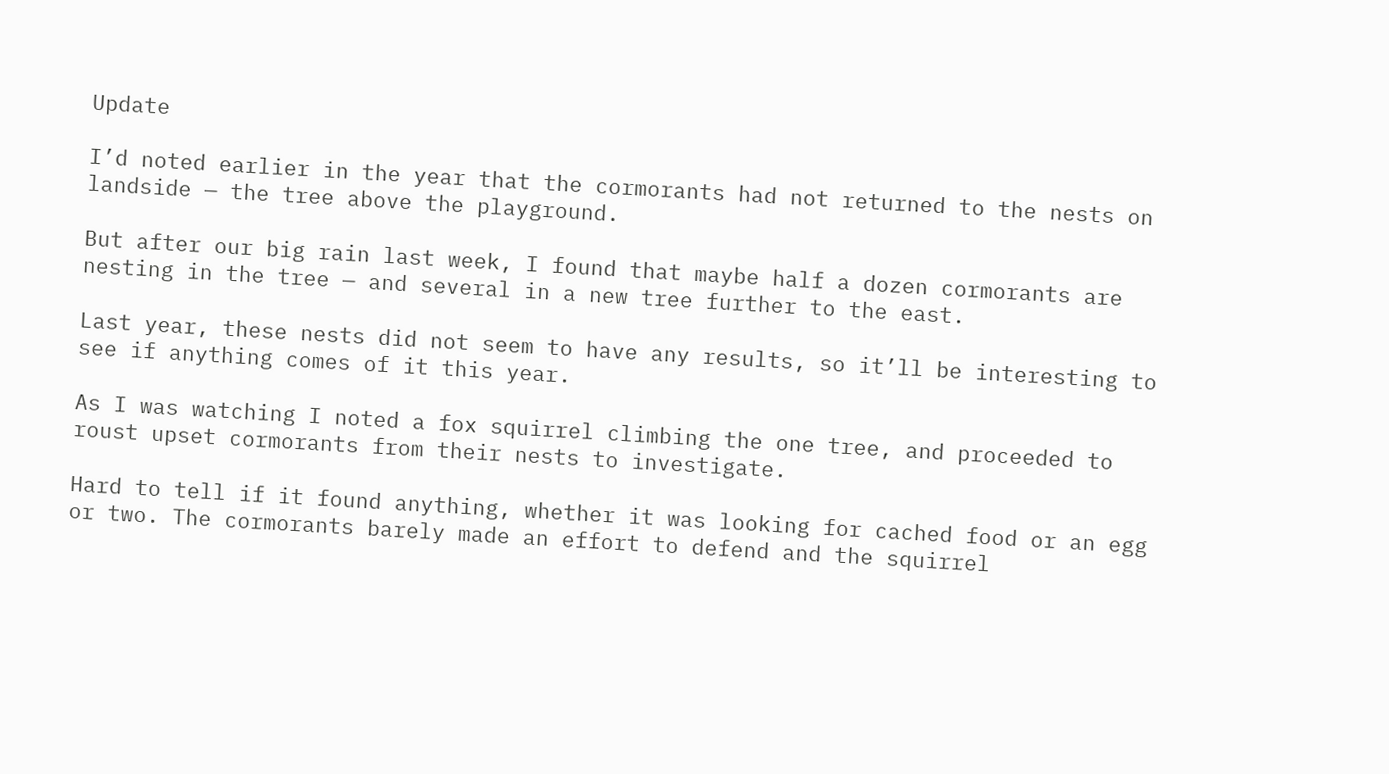Update

I’d noted earlier in the year that the cormorants had not returned to the nests on landside — the tree above the playground.

But after our big rain last week, I found that maybe half a dozen cormorants are nesting in the tree — and several in a new tree further to the east.

Last year, these nests did not seem to have any results, so it’ll be interesting to see if anything comes of it this year.

As I was watching I noted a fox squirrel climbing the one tree, and proceeded to roust upset cormorants from their nests to investigate.

Hard to tell if it found anything, whether it was looking for cached food or an egg or two. The cormorants barely made an effort to defend and the squirrel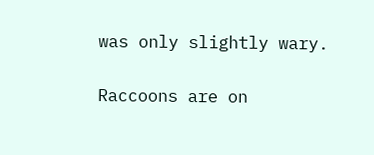was only slightly wary.

Raccoons are on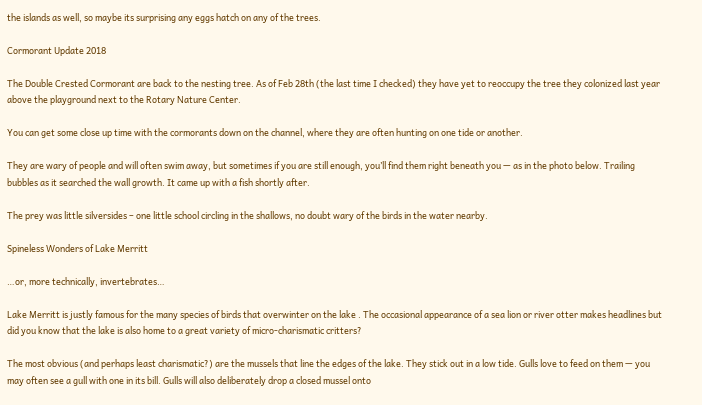the islands as well, so maybe its surprising any eggs hatch on any of the trees.

Cormorant Update 2018

The Double Crested Cormorant are back to the nesting tree. As of Feb 28th (the last time I checked) they have yet to reoccupy the tree they colonized last year above the playground next to the Rotary Nature Center.

You can get some close up time with the cormorants down on the channel, where they are often hunting on one tide or another.

They are wary of people and will often swim away, but sometimes if you are still enough, you’ll find them right beneath you — as in the photo below. Trailing bubbles as it searched the wall growth. It came up with a fish shortly after.

The prey was little silversides – one little school circling in the shallows, no doubt wary of the birds in the water nearby.

Spineless Wonders of Lake Merritt

…or, more technically, invertebrates…

Lake Merritt is justly famous for the many species of birds that overwinter on the lake . The occasional appearance of a sea lion or river otter makes headlines but did you know that the lake is also home to a great variety of micro-charismatic critters?

The most obvious (and perhaps least charismatic?) are the mussels that line the edges of the lake. They stick out in a low tide. Gulls love to feed on them — you may often see a gull with one in its bill. Gulls will also deliberately drop a closed mussel onto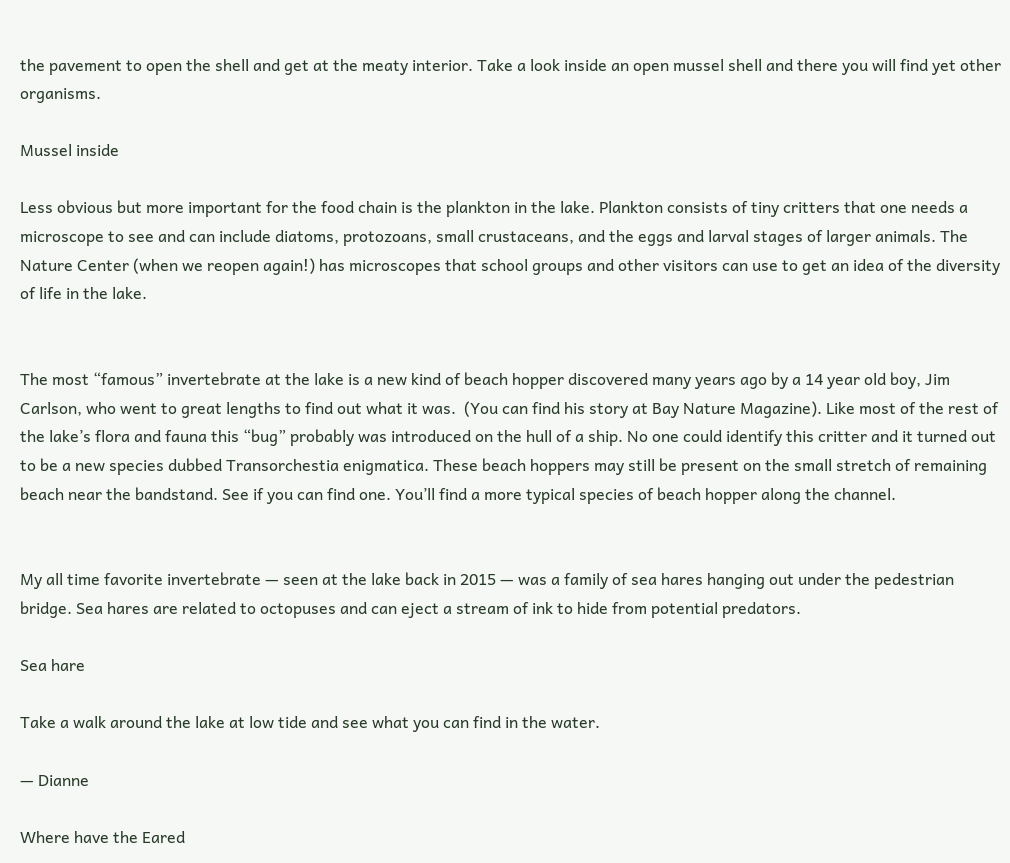the pavement to open the shell and get at the meaty interior. Take a look inside an open mussel shell and there you will find yet other organisms.

Mussel inside

Less obvious but more important for the food chain is the plankton in the lake. Plankton consists of tiny critters that one needs a microscope to see and can include diatoms, protozoans, small crustaceans, and the eggs and larval stages of larger animals. The Nature Center (when we reopen again!) has microscopes that school groups and other visitors can use to get an idea of the diversity of life in the lake.


The most “famous” invertebrate at the lake is a new kind of beach hopper discovered many years ago by a 14 year old boy, Jim Carlson, who went to great lengths to find out what it was.  (You can find his story at Bay Nature Magazine). Like most of the rest of the lake’s flora and fauna this “bug” probably was introduced on the hull of a ship. No one could identify this critter and it turned out to be a new species dubbed Transorchestia enigmatica. These beach hoppers may still be present on the small stretch of remaining beach near the bandstand. See if you can find one. You’ll find a more typical species of beach hopper along the channel.


My all time favorite invertebrate — seen at the lake back in 2015 — was a family of sea hares hanging out under the pedestrian bridge. Sea hares are related to octopuses and can eject a stream of ink to hide from potential predators.

Sea hare

Take a walk around the lake at low tide and see what you can find in the water.

— Dianne

Where have the Eared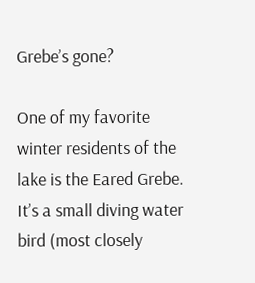Grebe’s gone?

One of my favorite winter residents of the lake is the Eared Grebe. It’s a small diving water bird (most closely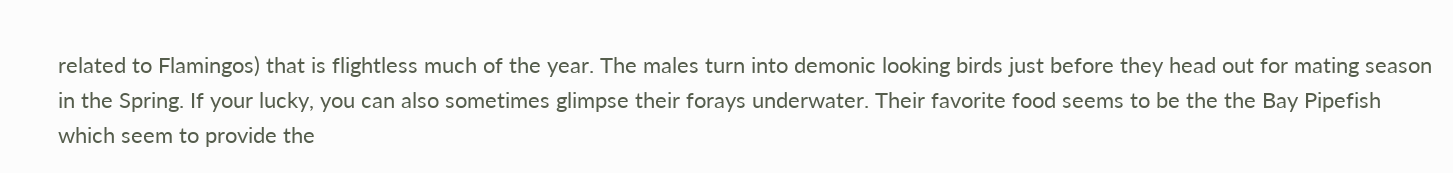related to Flamingos) that is flightless much of the year. The males turn into demonic looking birds just before they head out for mating season in the Spring. If your lucky, you can also sometimes glimpse their forays underwater. Their favorite food seems to be the the Bay Pipefish which seem to provide the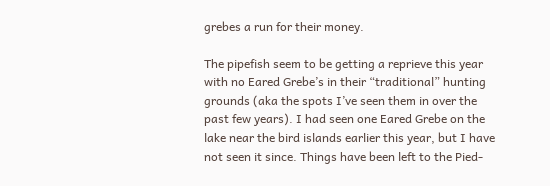grebes a run for their money.

The pipefish seem to be getting a reprieve this year with no Eared Grebe’s in their “traditional” hunting grounds (aka the spots I’ve seen them in over the past few years). I had seen one Eared Grebe on the lake near the bird islands earlier this year, but I have not seen it since. Things have been left to the Pied-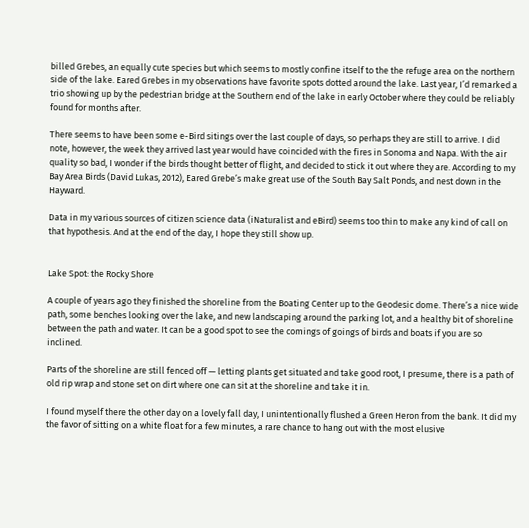billed Grebes, an equally cute species but which seems to mostly confine itself to the the refuge area on the northern side of the lake. Eared Grebes in my observations have favorite spots dotted around the lake. Last year, I’d remarked a trio showing up by the pedestrian bridge at the Southern end of the lake in early October where they could be reliably found for months after.

There seems to have been some e-Bird sitings over the last couple of days, so perhaps they are still to arrive. I did note, however, the week they arrived last year would have coincided with the fires in Sonoma and Napa. With the air quality so bad, I wonder if the birds thought better of flight, and decided to stick it out where they are. According to my Bay Area Birds (David Lukas, 2012), Eared Grebe’s make great use of the South Bay Salt Ponds, and nest down in the Hayward.

Data in my various sources of citizen science data (iNaturalist and eBird) seems too thin to make any kind of call on that hypothesis. And at the end of the day, I hope they still show up.


Lake Spot: the Rocky Shore

A couple of years ago they finished the shoreline from the Boating Center up to the Geodesic dome. There’s a nice wide path, some benches looking over the lake, and new landscaping around the parking lot, and a healthy bit of shoreline between the path and water. It can be a good spot to see the comings of goings of birds and boats if you are so inclined.

Parts of the shoreline are still fenced off — letting plants get situated and take good root, I presume, there is a path of old rip wrap and stone set on dirt where one can sit at the shoreline and take it in.

I found myself there the other day on a lovely fall day, I unintentionally flushed a Green Heron from the bank. It did my the favor of sitting on a white float for a few minutes, a rare chance to hang out with the most elusive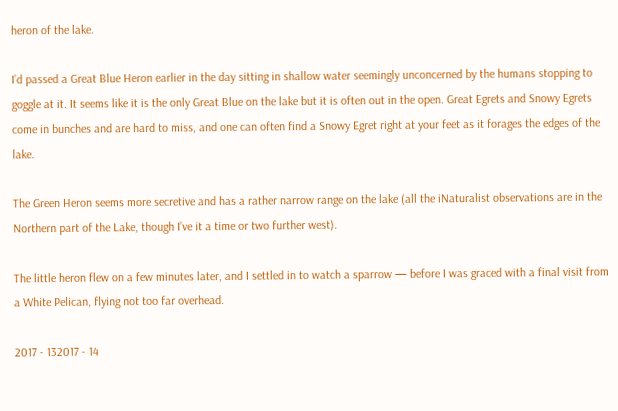heron of the lake.

I’d passed a Great Blue Heron earlier in the day sitting in shallow water seemingly unconcerned by the humans stopping to goggle at it. It seems like it is the only Great Blue on the lake but it is often out in the open. Great Egrets and Snowy Egrets come in bunches and are hard to miss, and one can often find a Snowy Egret right at your feet as it forages the edges of the lake.

The Green Heron seems more secretive and has a rather narrow range on the lake (all the iNaturalist observations are in the Northern part of the Lake, though I’ve it a time or two further west).

The little heron flew on a few minutes later, and I settled in to watch a sparrow — before I was graced with a final visit from a White Pelican, flying not too far overhead.

2017 - 132017 - 14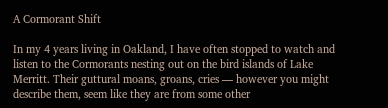A Cormorant Shift

In my 4 years living in Oakland, I have often stopped to watch and listen to the Cormorants nesting out on the bird islands of Lake Merritt. Their guttural moans, groans, cries — however you might describe them, seem like they are from some other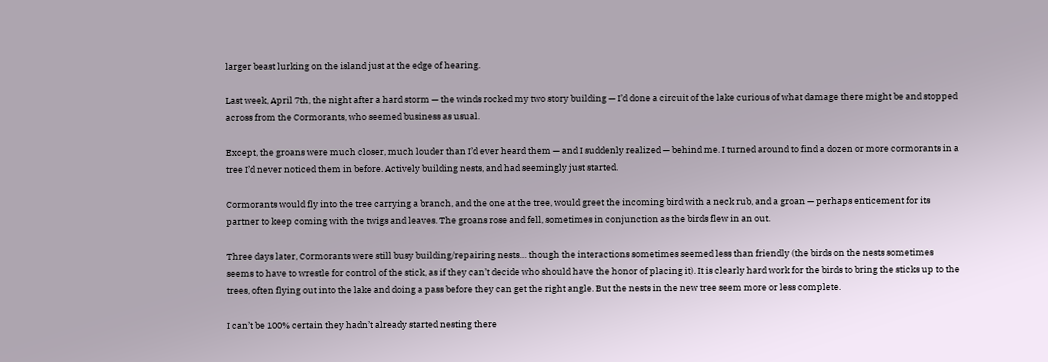larger beast lurking on the island just at the edge of hearing.

Last week, April 7th, the night after a hard storm — the winds rocked my two story building — I’d done a circuit of the lake curious of what damage there might be and stopped across from the Cormorants, who seemed business as usual.

Except, the groans were much closer, much louder than I’d ever heard them — and I suddenly realized — behind me. I turned around to find a dozen or more cormorants in a tree I’d never noticed them in before. Actively building nests, and had seemingly just started.

Cormorants would fly into the tree carrying a branch, and the one at the tree, would greet the incoming bird with a neck rub, and a groan — perhaps enticement for its partner to keep coming with the twigs and leaves. The groans rose and fell, sometimes in conjunction as the birds flew in an out.

Three days later, Cormorants were still busy building/repairing nests… though the interactions sometimes seemed less than friendly (the birds on the nests sometimes seems to have to wrestle for control of the stick, as if they can’t decide who should have the honor of placing it). It is clearly hard work for the birds to bring the sticks up to the trees, often flying out into the lake and doing a pass before they can get the right angle. But the nests in the new tree seem more or less complete.

I can’t be 100% certain they hadn’t already started nesting there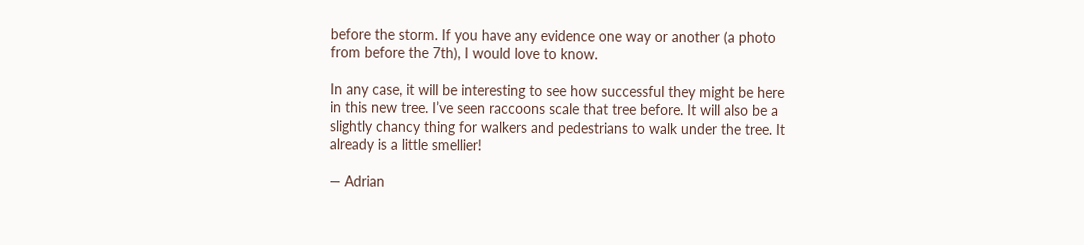before the storm. If you have any evidence one way or another (a photo from before the 7th), I would love to know.

In any case, it will be interesting to see how successful they might be here in this new tree. I’ve seen raccoons scale that tree before. It will also be a slightly chancy thing for walkers and pedestrians to walk under the tree. It already is a little smellier!

— Adrian